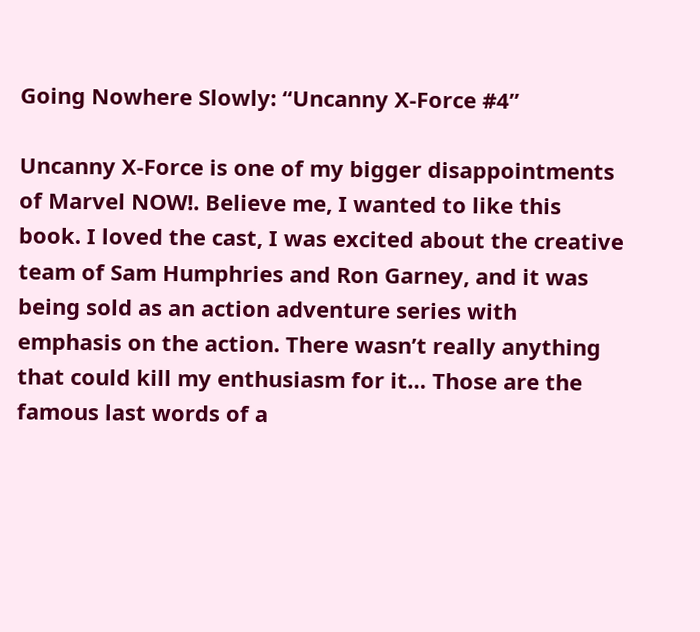Going Nowhere Slowly: “Uncanny X-Force #4”

Uncanny X-Force is one of my bigger disappointments of Marvel NOW!. Believe me, I wanted to like this book. I loved the cast, I was excited about the creative team of Sam Humphries and Ron Garney, and it was being sold as an action adventure series with emphasis on the action. There wasn’t really anything that could kill my enthusiasm for it… Those are the famous last words of a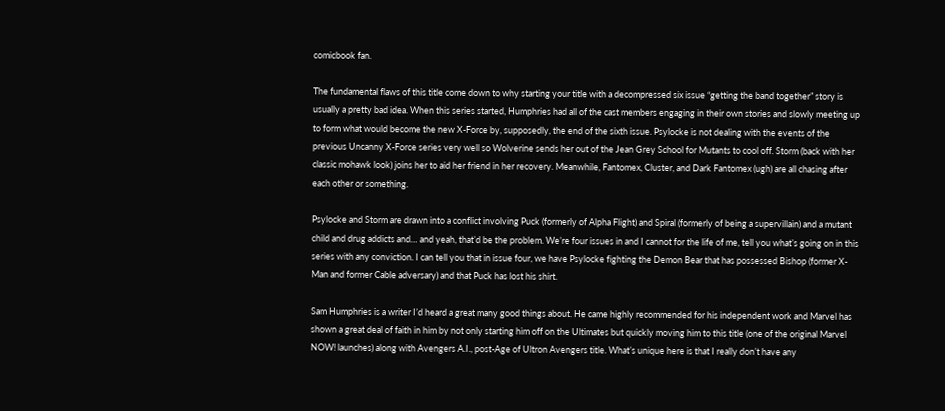comicbook fan.

The fundamental flaws of this title come down to why starting your title with a decompressed six issue “getting the band together” story is usually a pretty bad idea. When this series started, Humphries had all of the cast members engaging in their own stories and slowly meeting up to form what would become the new X-Force by, supposedly, the end of the sixth issue. Psylocke is not dealing with the events of the previous Uncanny X-Force series very well so Wolverine sends her out of the Jean Grey School for Mutants to cool off. Storm (back with her classic mohawk look) joins her to aid her friend in her recovery. Meanwhile, Fantomex, Cluster, and Dark Fantomex (ugh) are all chasing after each other or something.

Psylocke and Storm are drawn into a conflict involving Puck (formerly of Alpha Flight) and Spiral (formerly of being a supervillain) and a mutant child and drug addicts and… and yeah, that’d be the problem. We’re four issues in and I cannot for the life of me, tell you what’s going on in this series with any conviction. I can tell you that in issue four, we have Psylocke fighting the Demon Bear that has possessed Bishop (former X-Man and former Cable adversary) and that Puck has lost his shirt.

Sam Humphries is a writer I’d heard a great many good things about. He came highly recommended for his independent work and Marvel has shown a great deal of faith in him by not only starting him off on the Ultimates but quickly moving him to this title (one of the original Marvel NOW! launches) along with Avengers A.I., post-Age of Ultron Avengers title. What’s unique here is that I really don’t have any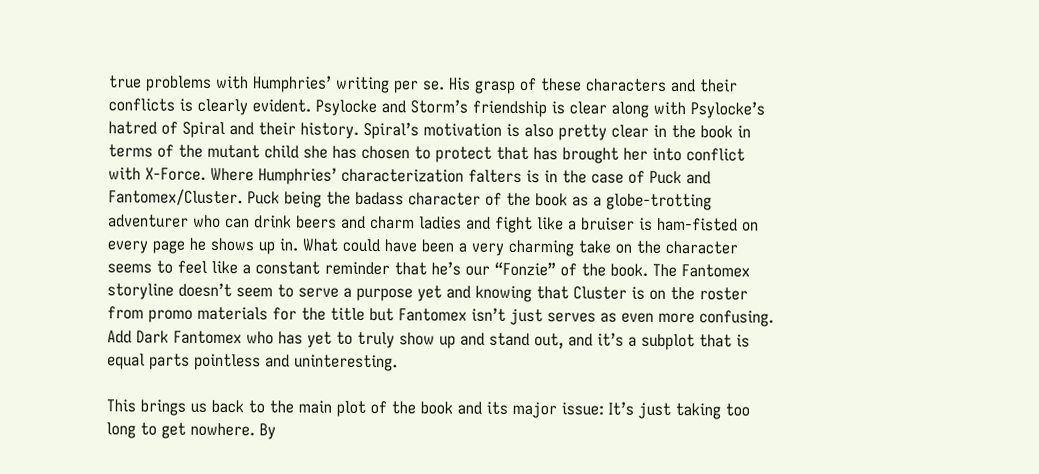true problems with Humphries’ writing per se. His grasp of these characters and their conflicts is clearly evident. Psylocke and Storm’s friendship is clear along with Psylocke’s hatred of Spiral and their history. Spiral’s motivation is also pretty clear in the book in terms of the mutant child she has chosen to protect that has brought her into conflict with X-Force. Where Humphries’ characterization falters is in the case of Puck and Fantomex/Cluster. Puck being the badass character of the book as a globe-trotting adventurer who can drink beers and charm ladies and fight like a bruiser is ham-fisted on every page he shows up in. What could have been a very charming take on the character seems to feel like a constant reminder that he’s our “Fonzie” of the book. The Fantomex storyline doesn’t seem to serve a purpose yet and knowing that Cluster is on the roster from promo materials for the title but Fantomex isn’t just serves as even more confusing. Add Dark Fantomex who has yet to truly show up and stand out, and it’s a subplot that is equal parts pointless and uninteresting.

This brings us back to the main plot of the book and its major issue: It’s just taking too long to get nowhere. By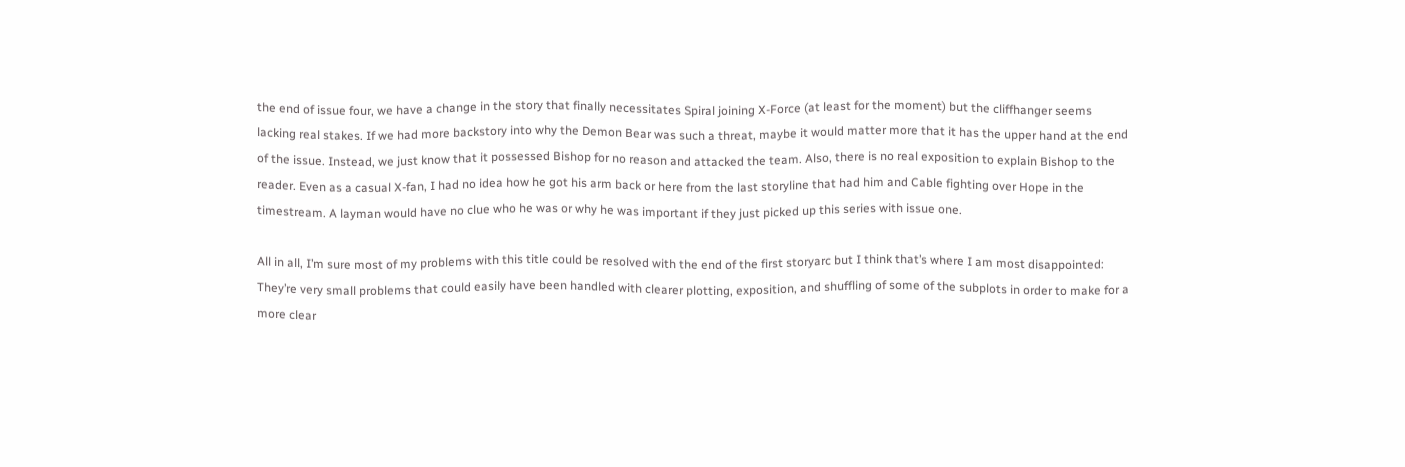the end of issue four, we have a change in the story that finally necessitates Spiral joining X-Force (at least for the moment) but the cliffhanger seems lacking real stakes. If we had more backstory into why the Demon Bear was such a threat, maybe it would matter more that it has the upper hand at the end of the issue. Instead, we just know that it possessed Bishop for no reason and attacked the team. Also, there is no real exposition to explain Bishop to the reader. Even as a casual X-fan, I had no idea how he got his arm back or here from the last storyline that had him and Cable fighting over Hope in the timestream. A layman would have no clue who he was or why he was important if they just picked up this series with issue one.

All in all, I’m sure most of my problems with this title could be resolved with the end of the first storyarc but I think that’s where I am most disappointed: They’re very small problems that could easily have been handled with clearer plotting, exposition, and shuffling of some of the subplots in order to make for a more clear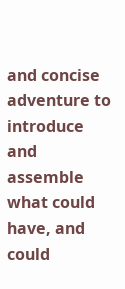and concise adventure to introduce and assemble what could have, and could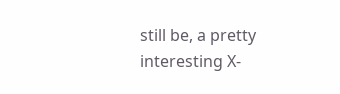still be, a pretty interesting X-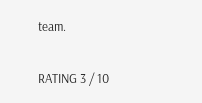team.

RATING 3 / 10